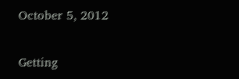October 5, 2012

Getting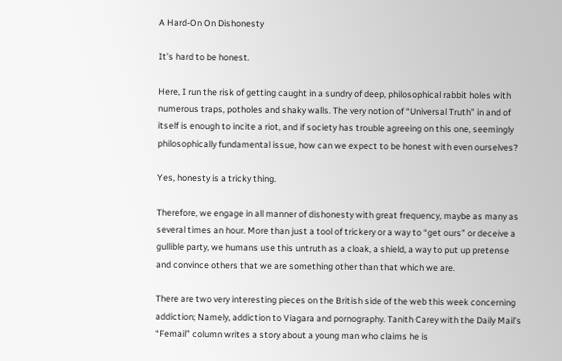A Hard-On On Dishonesty

It’s hard to be honest.

Here, I run the risk of getting caught in a sundry of deep, philosophical rabbit holes with numerous traps, potholes and shaky walls. The very notion of “Universal Truth” in and of itself is enough to incite a riot, and if society has trouble agreeing on this one, seemingly philosophically fundamental issue, how can we expect to be honest with even ourselves?

Yes, honesty is a tricky thing.

Therefore, we engage in all manner of dishonesty with great frequency, maybe as many as several times an hour. More than just a tool of trickery or a way to “get ours” or deceive a gullible party, we humans use this untruth as a cloak, a shield, a way to put up pretense and convince others that we are something other than that which we are.

There are two very interesting pieces on the British side of the web this week concerning addiction; Namely, addiction to Viagara and pornography. Tanith Carey with the Daily Mail’s “Femail” column writes a story about a young man who claims he is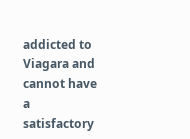addicted to Viagara and cannot have a satisfactory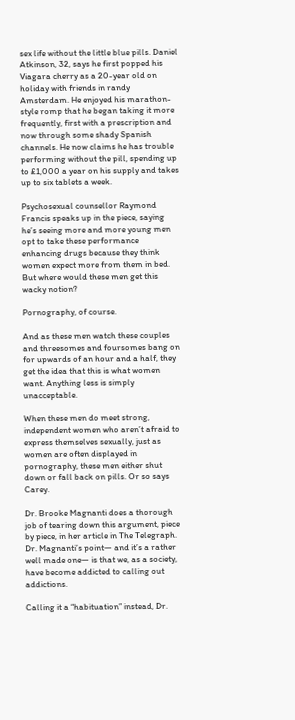sex life without the little blue pills. Daniel Atkinson, 32, says he first popped his Viagara cherry as a 20-year old on holiday with friends in randy Amsterdam. He enjoyed his marathon-style romp that he began taking it more frequently, first with a prescription and now through some shady Spanish channels. He now claims he has trouble performing without the pill, spending up to £1,000 a year on his supply and takes up to six tablets a week.

Psychosexual counsellor Raymond Francis speaks up in the piece, saying he’s seeing more and more young men opt to take these performance enhancing drugs because they think women expect more from them in bed. But where would these men get this wacky notion?

Pornography, of course.

And as these men watch these couples and threesomes and foursomes bang on for upwards of an hour and a half, they get the idea that this is what women want. Anything less is simply unacceptable.

When these men do meet strong, independent women who aren’t afraid to express themselves sexually, just as women are often displayed in pornography, these men either shut down or fall back on pills. Or so says Carey.

Dr. Brooke Magnanti does a thorough job of tearing down this argument, piece by piece, in her article in The Telegraph. Dr. Magnanti’s point— and it’s a rather well made one— is that we, as a society, have become addicted to calling out addictions.

Calling it a “habituation” instead, Dr.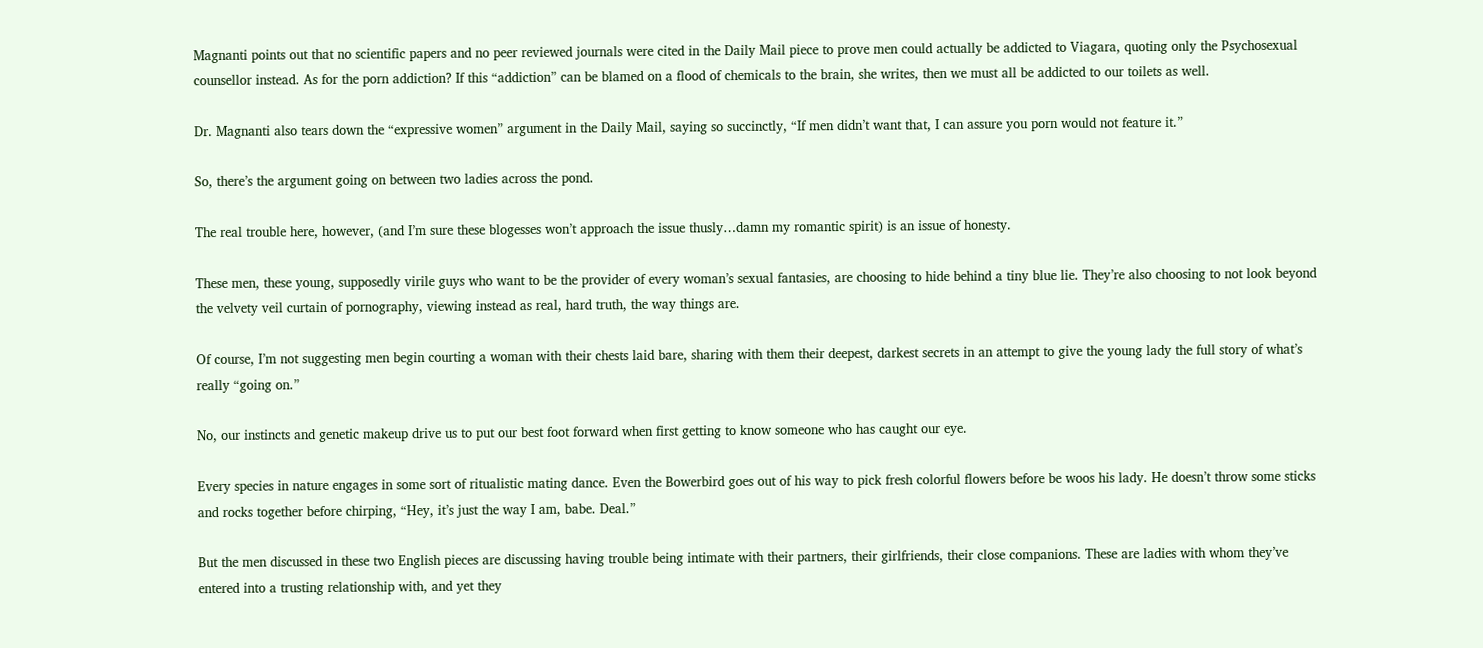Magnanti points out that no scientific papers and no peer reviewed journals were cited in the Daily Mail piece to prove men could actually be addicted to Viagara, quoting only the Psychosexual counsellor instead. As for the porn addiction? If this “addiction” can be blamed on a flood of chemicals to the brain, she writes, then we must all be addicted to our toilets as well.

Dr. Magnanti also tears down the “expressive women” argument in the Daily Mail, saying so succinctly, “If men didn’t want that, I can assure you porn would not feature it.”

So, there’s the argument going on between two ladies across the pond.

The real trouble here, however, (and I’m sure these blogesses won’t approach the issue thusly…damn my romantic spirit) is an issue of honesty.

These men, these young, supposedly virile guys who want to be the provider of every woman’s sexual fantasies, are choosing to hide behind a tiny blue lie. They’re also choosing to not look beyond the velvety veil curtain of pornography, viewing instead as real, hard truth, the way things are.

Of course, I’m not suggesting men begin courting a woman with their chests laid bare, sharing with them their deepest, darkest secrets in an attempt to give the young lady the full story of what’s really “going on.”

No, our instincts and genetic makeup drive us to put our best foot forward when first getting to know someone who has caught our eye.

Every species in nature engages in some sort of ritualistic mating dance. Even the Bowerbird goes out of his way to pick fresh colorful flowers before be woos his lady. He doesn’t throw some sticks and rocks together before chirping, “Hey, it’s just the way I am, babe. Deal.”

But the men discussed in these two English pieces are discussing having trouble being intimate with their partners, their girlfriends, their close companions. These are ladies with whom they’ve entered into a trusting relationship with, and yet they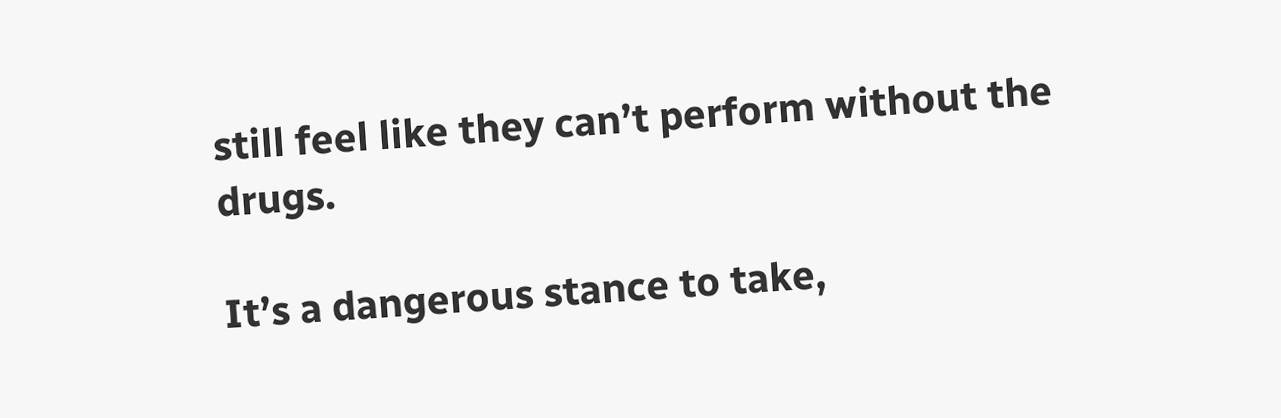still feel like they can’t perform without the drugs.

It’s a dangerous stance to take,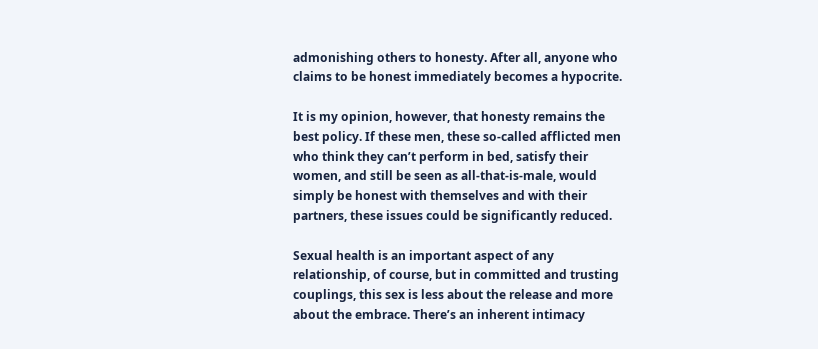admonishing others to honesty. After all, anyone who claims to be honest immediately becomes a hypocrite.

It is my opinion, however, that honesty remains the best policy. If these men, these so-called afflicted men who think they can’t perform in bed, satisfy their women, and still be seen as all-that-is-male, would simply be honest with themselves and with their partners, these issues could be significantly reduced.

Sexual health is an important aspect of any relationship, of course, but in committed and trusting couplings, this sex is less about the release and more about the embrace. There’s an inherent intimacy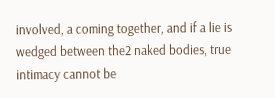involved, a coming together, and if a lie is wedged between the2 naked bodies, true intimacy cannot be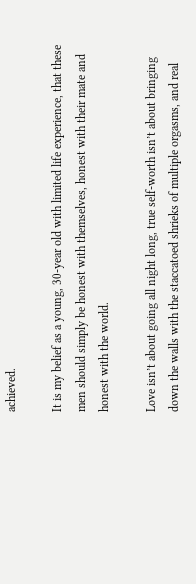achieved.

It is my belief as a young, 30-year old with limited life experience, that these men should simply be honest with themselves, honest with their mate and honest with the world.

Love isn’t about going all night long, true self-worth isn’t about bringing down the walls with the staccatoed shrieks of multiple orgasms, and real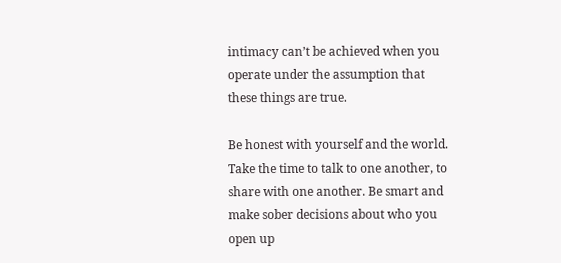intimacy can’t be achieved when you operate under the assumption that these things are true.

Be honest with yourself and the world. Take the time to talk to one another, to share with one another. Be smart and make sober decisions about who you open up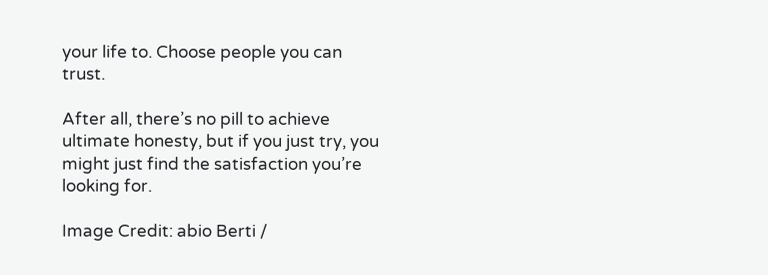your life to. Choose people you can trust.

After all, there’s no pill to achieve ultimate honesty, but if you just try, you might just find the satisfaction you’re looking for.

Image Credit: abio Berti /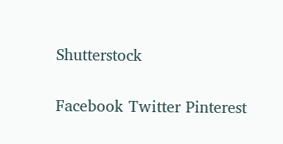Shutterstock

Facebook Twitter Pinterest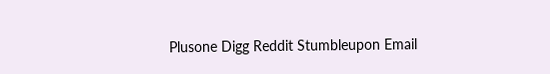Plusone Digg Reddit Stumbleupon Email